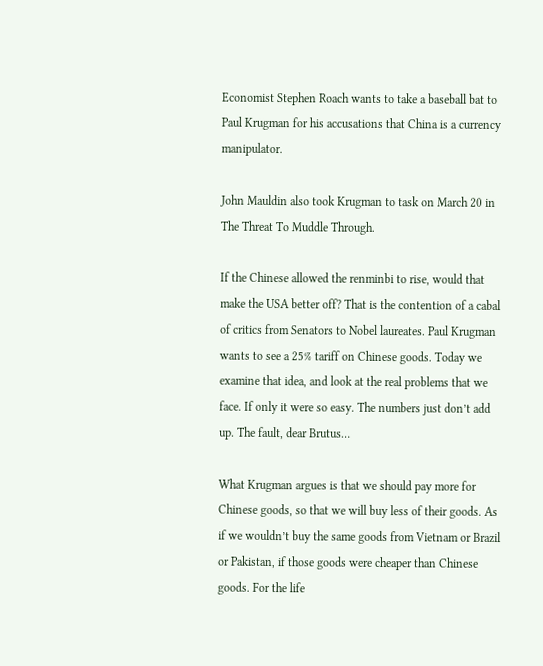Economist Stephen Roach wants to take a baseball bat to Paul Krugman for his accusations that China is a currency manipulator.

John Mauldin also took Krugman to task on March 20 in The Threat To Muddle Through.

If the Chinese allowed the renminbi to rise, would that make the USA better off? That is the contention of a cabal of critics from Senators to Nobel laureates. Paul Krugman wants to see a 25% tariff on Chinese goods. Today we examine that idea, and look at the real problems that we face. If only it were so easy. The numbers just don’t add up. The fault, dear Brutus…

What Krugman argues is that we should pay more for Chinese goods, so that we will buy less of their goods. As if we wouldn’t buy the same goods from Vietnam or Brazil or Pakistan, if those goods were cheaper than Chinese goods. For the life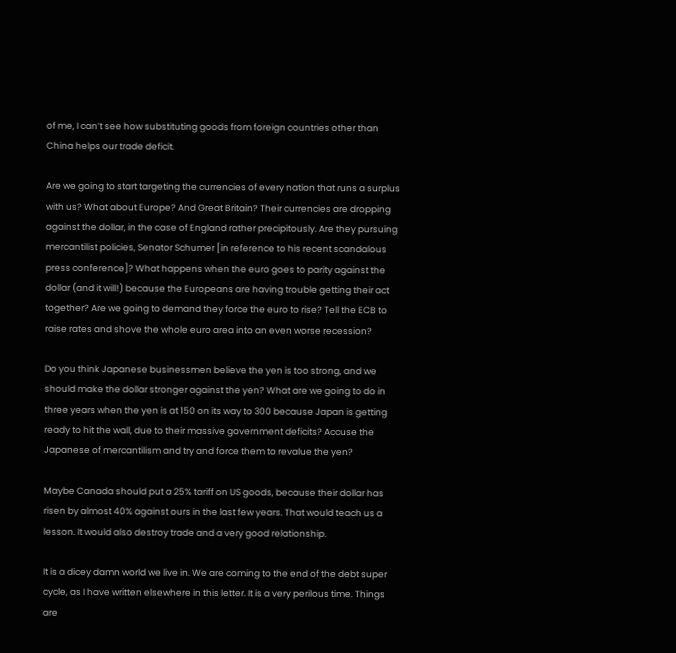of me, I can’t see how substituting goods from foreign countries other than China helps our trade deficit.

Are we going to start targeting the currencies of every nation that runs a surplus with us? What about Europe? And Great Britain? Their currencies are dropping against the dollar, in the case of England rather precipitously. Are they pursuing mercantilist policies, Senator Schumer [in reference to his recent scandalous press conference]? What happens when the euro goes to parity against the dollar (and it will!) because the Europeans are having trouble getting their act together? Are we going to demand they force the euro to rise? Tell the ECB to raise rates and shove the whole euro area into an even worse recession?

Do you think Japanese businessmen believe the yen is too strong, and we should make the dollar stronger against the yen? What are we going to do in three years when the yen is at 150 on its way to 300 because Japan is getting ready to hit the wall, due to their massive government deficits? Accuse the Japanese of mercantilism and try and force them to revalue the yen?

Maybe Canada should put a 25% tariff on US goods, because their dollar has risen by almost 40% against ours in the last few years. That would teach us a lesson. It would also destroy trade and a very good relationship.

It is a dicey damn world we live in. We are coming to the end of the debt super cycle, as I have written elsewhere in this letter. It is a very perilous time. Things are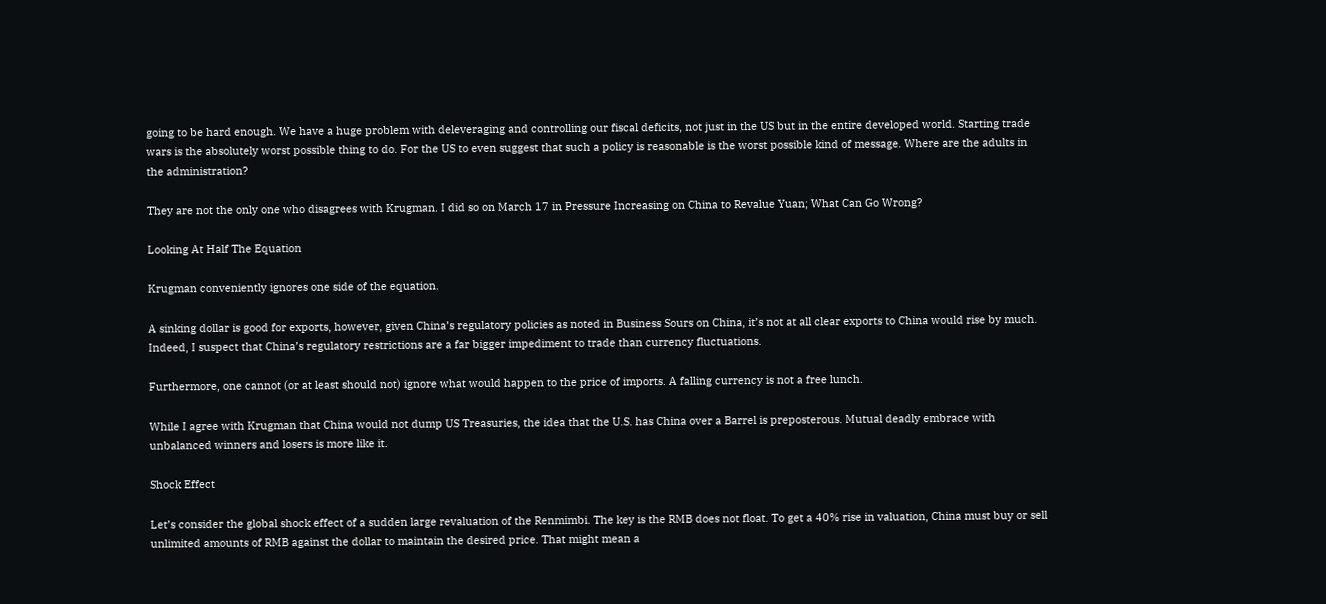going to be hard enough. We have a huge problem with deleveraging and controlling our fiscal deficits, not just in the US but in the entire developed world. Starting trade wars is the absolutely worst possible thing to do. For the US to even suggest that such a policy is reasonable is the worst possible kind of message. Where are the adults in the administration?

They are not the only one who disagrees with Krugman. I did so on March 17 in Pressure Increasing on China to Revalue Yuan; What Can Go Wrong?

Looking At Half The Equation

Krugman conveniently ignores one side of the equation.

A sinking dollar is good for exports, however, given China’s regulatory policies as noted in Business Sours on China, it’s not at all clear exports to China would rise by much. Indeed, I suspect that China’s regulatory restrictions are a far bigger impediment to trade than currency fluctuations.

Furthermore, one cannot (or at least should not) ignore what would happen to the price of imports. A falling currency is not a free lunch.

While I agree with Krugman that China would not dump US Treasuries, the idea that the U.S. has China over a Barrel is preposterous. Mutual deadly embrace with unbalanced winners and losers is more like it.

Shock Effect

Let’s consider the global shock effect of a sudden large revaluation of the Renmimbi. The key is the RMB does not float. To get a 40% rise in valuation, China must buy or sell unlimited amounts of RMB against the dollar to maintain the desired price. That might mean a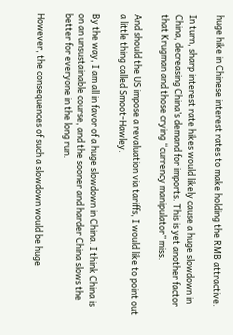huge hike in Chinese interest rates to make holding the RMB attractive.

In turn, sharp interest rate hikes would likely cause a huge slowdown in China, decreasing China’s demand for imports. This is yet another factor that Krugman and those crying “currency manipulator” miss.

And should the US impose a revaluation via tariffs, I would like to point out a little thing called Smoot-Hawley.

By the way, I am all in favor of a huge slowdown in China. I think China is on an unsustainable course, and the sooner and harder China slows the better for everyone in the long run.

However, the consequences of such a slowdown would be huge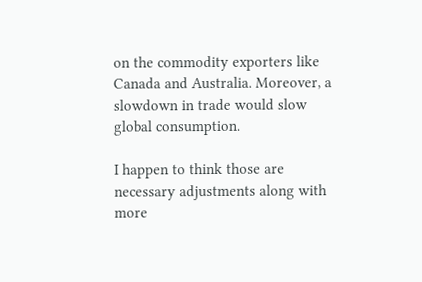on the commodity exporters like Canada and Australia. Moreover, a slowdown in trade would slow global consumption.

I happen to think those are necessary adjustments along with more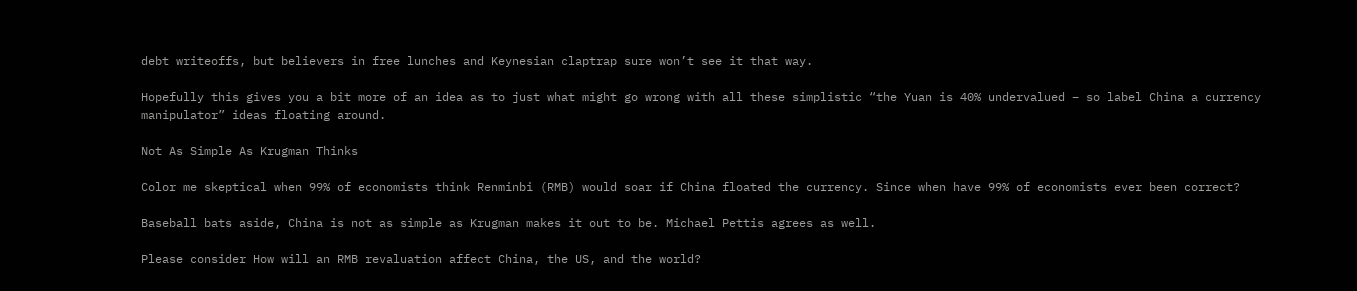debt writeoffs, but believers in free lunches and Keynesian claptrap sure won’t see it that way.

Hopefully this gives you a bit more of an idea as to just what might go wrong with all these simplistic “the Yuan is 40% undervalued – so label China a currency manipulator” ideas floating around.

Not As Simple As Krugman Thinks

Color me skeptical when 99% of economists think Renminbi (RMB) would soar if China floated the currency. Since when have 99% of economists ever been correct?

Baseball bats aside, China is not as simple as Krugman makes it out to be. Michael Pettis agrees as well.

Please consider How will an RMB revaluation affect China, the US, and the world?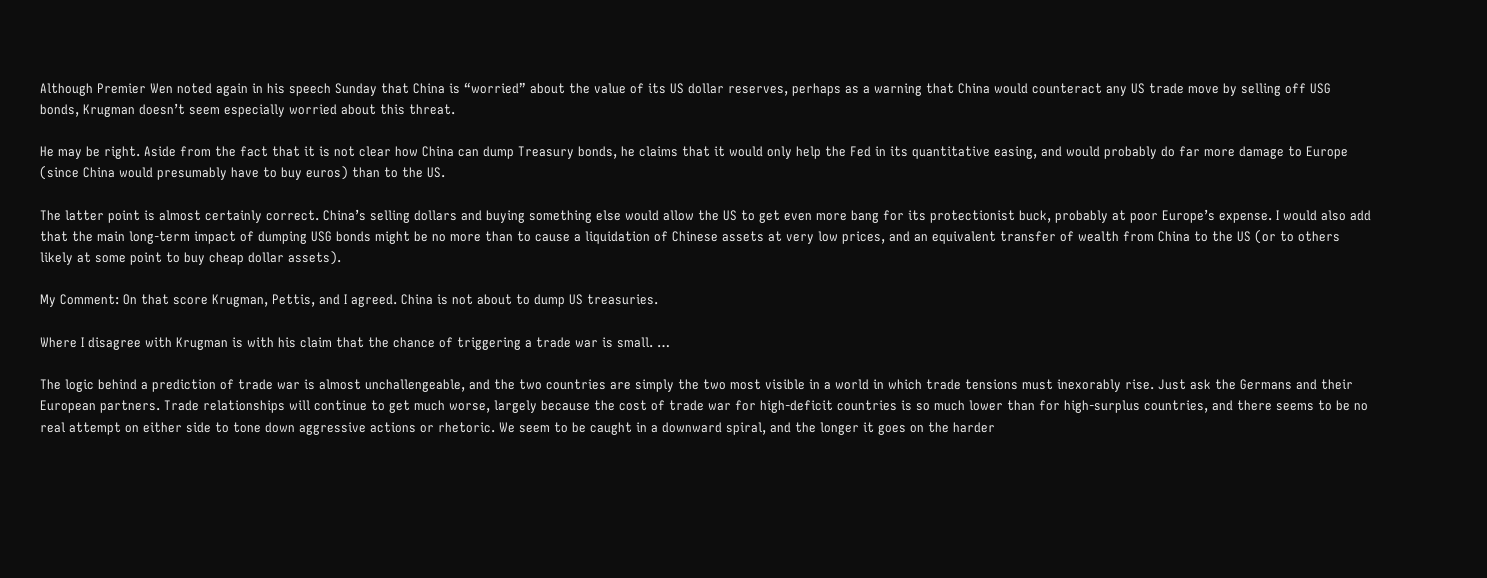Although Premier Wen noted again in his speech Sunday that China is “worried” about the value of its US dollar reserves, perhaps as a warning that China would counteract any US trade move by selling off USG bonds, Krugman doesn’t seem especially worried about this threat.

He may be right. Aside from the fact that it is not clear how China can dump Treasury bonds, he claims that it would only help the Fed in its quantitative easing, and would probably do far more damage to Europe (since China would presumably have to buy euros) than to the US.

The latter point is almost certainly correct. China’s selling dollars and buying something else would allow the US to get even more bang for its protectionist buck, probably at poor Europe’s expense. I would also add that the main long-term impact of dumping USG bonds might be no more than to cause a liquidation of Chinese assets at very low prices, and an equivalent transfer of wealth from China to the US (or to others likely at some point to buy cheap dollar assets).

My Comment: On that score Krugman, Pettis, and I agreed. China is not about to dump US treasuries.

Where I disagree with Krugman is with his claim that the chance of triggering a trade war is small. …

The logic behind a prediction of trade war is almost unchallengeable, and the two countries are simply the two most visible in a world in which trade tensions must inexorably rise. Just ask the Germans and their European partners. Trade relationships will continue to get much worse, largely because the cost of trade war for high-deficit countries is so much lower than for high-surplus countries, and there seems to be no real attempt on either side to tone down aggressive actions or rhetoric. We seem to be caught in a downward spiral, and the longer it goes on the harder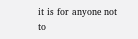it is for anyone not to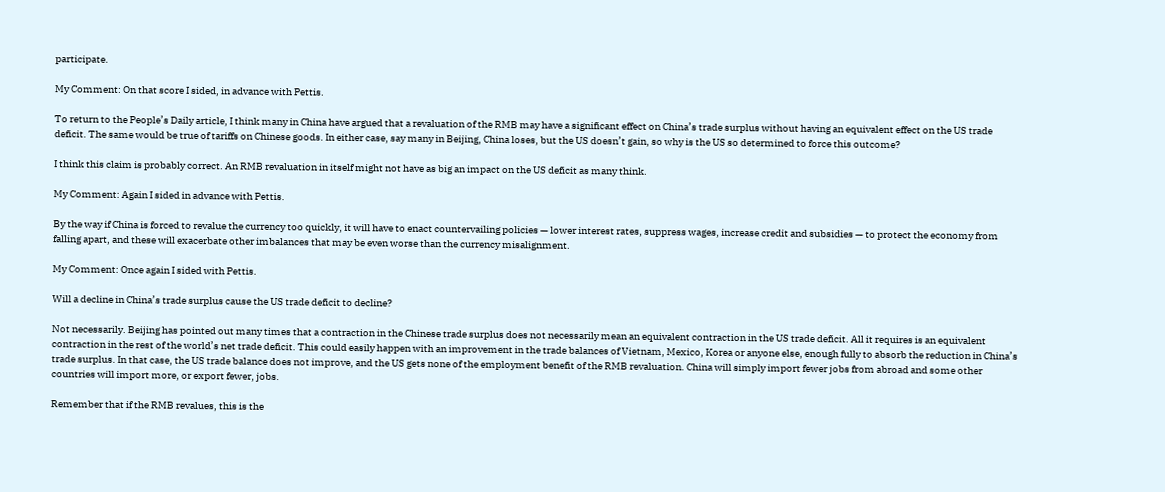participate.

My Comment: On that score I sided, in advance with Pettis.

To return to the People’s Daily article, I think many in China have argued that a revaluation of the RMB may have a significant effect on China’s trade surplus without having an equivalent effect on the US trade deficit. The same would be true of tariffs on Chinese goods. In either case, say many in Beijing, China loses, but the US doesn’t gain, so why is the US so determined to force this outcome?

I think this claim is probably correct. An RMB revaluation in itself might not have as big an impact on the US deficit as many think.

My Comment: Again I sided in advance with Pettis.

By the way if China is forced to revalue the currency too quickly, it will have to enact countervailing policies — lower interest rates, suppress wages, increase credit and subsidies — to protect the economy from falling apart, and these will exacerbate other imbalances that may be even worse than the currency misalignment.

My Comment: Once again I sided with Pettis.

Will a decline in China’s trade surplus cause the US trade deficit to decline?

Not necessarily. Beijing has pointed out many times that a contraction in the Chinese trade surplus does not necessarily mean an equivalent contraction in the US trade deficit. All it requires is an equivalent contraction in the rest of the world’s net trade deficit. This could easily happen with an improvement in the trade balances of Vietnam, Mexico, Korea or anyone else, enough fully to absorb the reduction in China’s trade surplus. In that case, the US trade balance does not improve, and the US gets none of the employment benefit of the RMB revaluation. China will simply import fewer jobs from abroad and some other countries will import more, or export fewer, jobs.

Remember that if the RMB revalues, this is the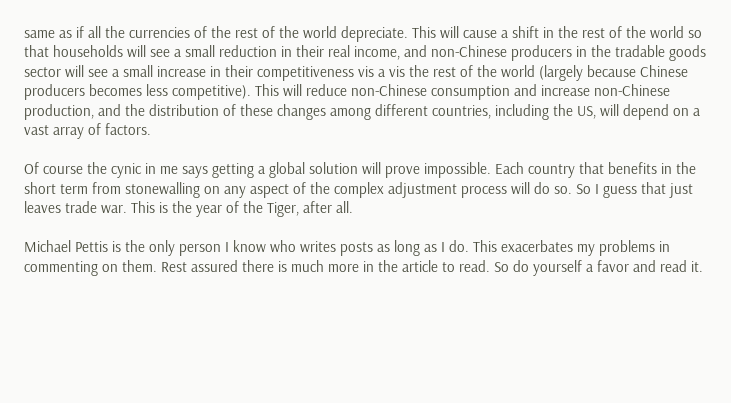same as if all the currencies of the rest of the world depreciate. This will cause a shift in the rest of the world so that households will see a small reduction in their real income, and non-Chinese producers in the tradable goods sector will see a small increase in their competitiveness vis a vis the rest of the world (largely because Chinese producers becomes less competitive). This will reduce non-Chinese consumption and increase non-Chinese production, and the distribution of these changes among different countries, including the US, will depend on a vast array of factors.

Of course the cynic in me says getting a global solution will prove impossible. Each country that benefits in the short term from stonewalling on any aspect of the complex adjustment process will do so. So I guess that just leaves trade war. This is the year of the Tiger, after all.

Michael Pettis is the only person I know who writes posts as long as I do. This exacerbates my problems in commenting on them. Rest assured there is much more in the article to read. So do yourself a favor and read it.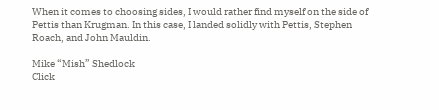When it comes to choosing sides, I would rather find myself on the side of Pettis than Krugman. In this case, I landed solidly with Pettis, Stephen Roach, and John Mauldin.

Mike “Mish” Shedlock
Click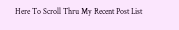Here To Scroll Thru My Recent Post List